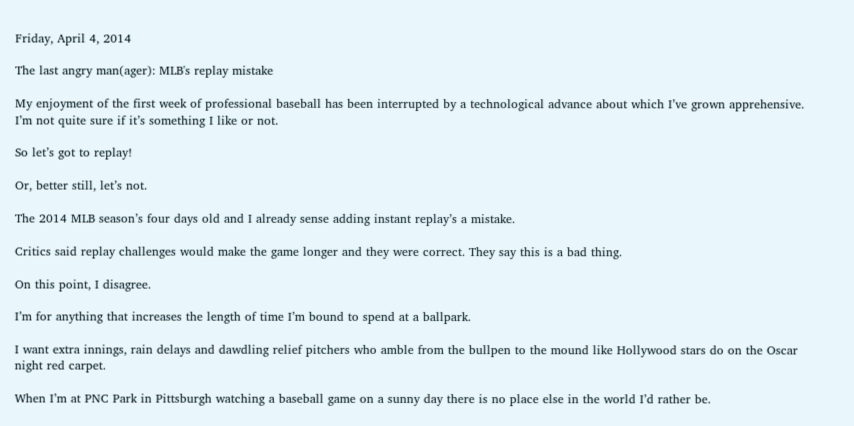Friday, April 4, 2014

The last angry man(ager): MLB's replay mistake

My enjoyment of the first week of professional baseball has been interrupted by a technological advance about which I’ve grown apprehensive. I’m not quite sure if it’s something I like or not.

So let’s got to replay!

Or, better still, let’s not.

The 2014 MLB season’s four days old and I already sense adding instant replay’s a mistake.

Critics said replay challenges would make the game longer and they were correct. They say this is a bad thing.

On this point, I disagree.

I’m for anything that increases the length of time I’m bound to spend at a ballpark.

I want extra innings, rain delays and dawdling relief pitchers who amble from the bullpen to the mound like Hollywood stars do on the Oscar night red carpet.

When I’m at PNC Park in Pittsburgh watching a baseball game on a sunny day there is no place else in the world I’d rather be.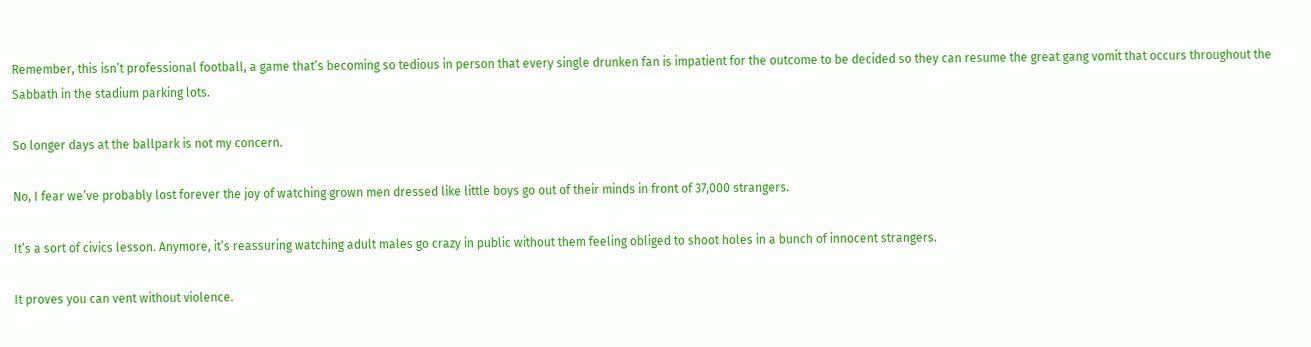Remember, this isn’t professional football, a game that’s becoming so tedious in person that every single drunken fan is impatient for the outcome to be decided so they can resume the great gang vomit that occurs throughout the Sabbath in the stadium parking lots.

So longer days at the ballpark is not my concern.

No, I fear we’ve probably lost forever the joy of watching grown men dressed like little boys go out of their minds in front of 37,000 strangers.

It’s a sort of civics lesson. Anymore, it’s reassuring watching adult males go crazy in public without them feeling obliged to shoot holes in a bunch of innocent strangers.

It proves you can vent without violence.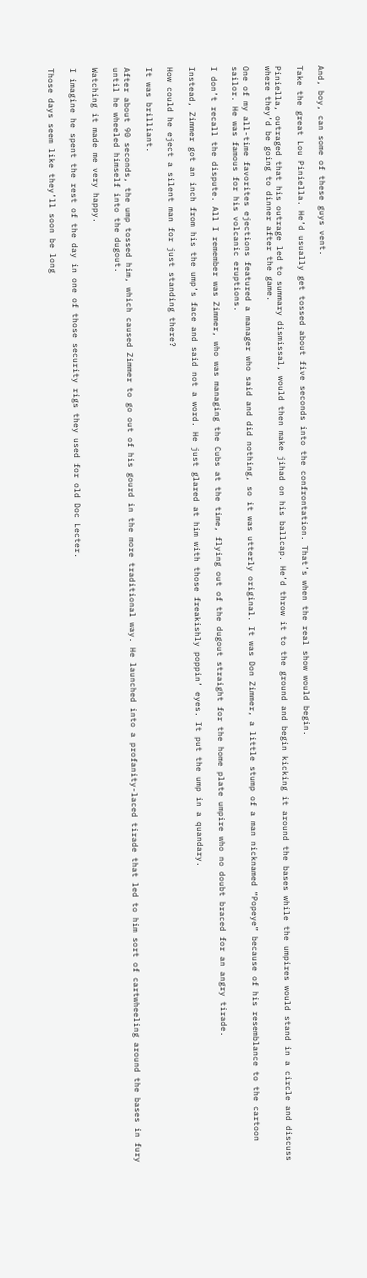And, boy, can some of these guys vent.

Take the great Lou Piniella. He’d usually get tossed about five seconds into the confrontation. That’s when the real show would begin.

Piniella, outraged that his outrage led to summary dismissal, would then make jihad on his ballcap. He’d throw it to the ground and begin kicking it around the bases while the umpires would stand in a circle and discuss where they’d be going to dinner after the game.

One of my all-time favorites ejections featured a manager who said and did nothing, so it was utterly original. It was Don Zimmer, a little stump of a man nicknamed “Popeye” because of his resemblance to the cartoon sailor. He was famous for his volcanic eruptions.

I don’t recall the dispute. All I remember was Zimmer, who was managing the Cubs at the time, flying out of the dugout straight for the home plate umpire who no doubt braced for an angry tirade.

Instead, Zimmer got an inch from his the ump’s face and said not a word. He just glared at him with those freakishly poppin’ eyes. It put the ump in a quandary.

How could he eject a silent man for just standing there?

It was brilliant.

After about 90 seconds, the ump tossed him, which caused Zimmer to go out of his gourd in the more traditional way. He launched into a profanity-laced tirade that led to him sort of cartwheeling around the bases in fury until he wheeled himself into the dugout.

Watching it made me very happy.

I imagine he spent the rest of the day in one of those security rigs they used for old Doc Lecter.

Those days seem like they’ll soon be long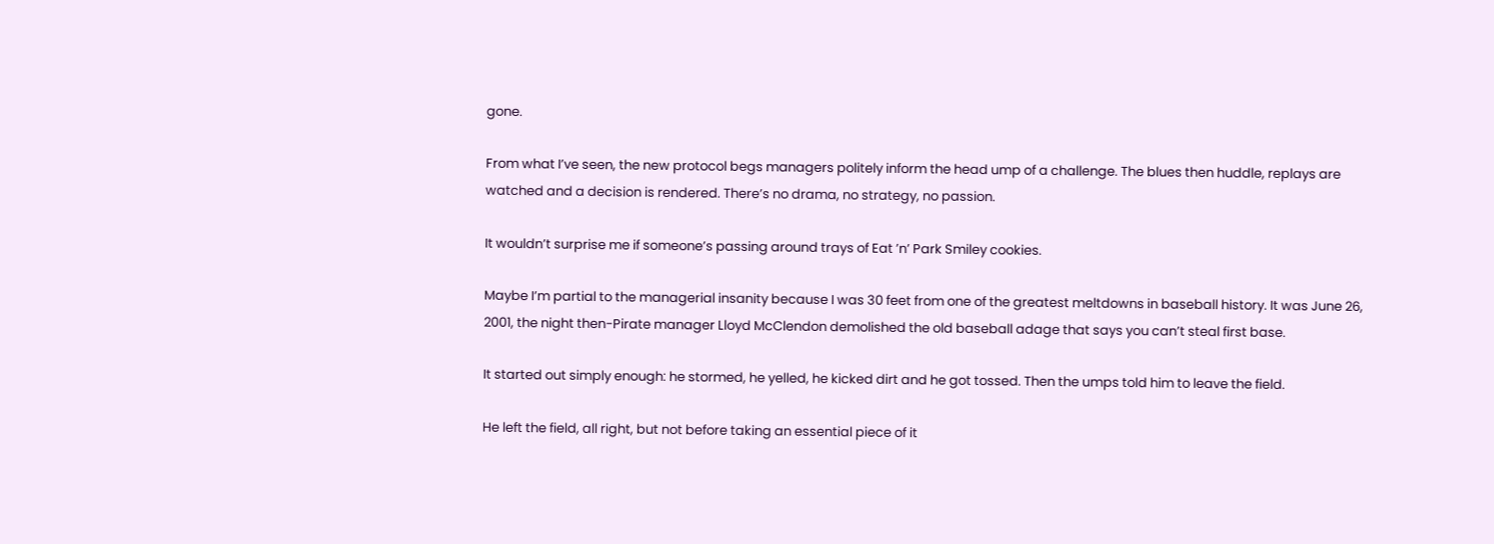gone.

From what I’ve seen, the new protocol begs managers politely inform the head ump of a challenge. The blues then huddle, replays are watched and a decision is rendered. There’s no drama, no strategy, no passion.

It wouldn’t surprise me if someone’s passing around trays of Eat ’n’ Park Smiley cookies.

Maybe I’m partial to the managerial insanity because I was 30 feet from one of the greatest meltdowns in baseball history. It was June 26, 2001, the night then-Pirate manager Lloyd McClendon demolished the old baseball adage that says you can’t steal first base.

It started out simply enough: he stormed, he yelled, he kicked dirt and he got tossed. Then the umps told him to leave the field.

He left the field, all right, but not before taking an essential piece of it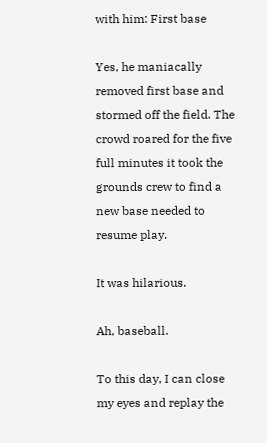with him: First base

Yes, he maniacally removed first base and stormed off the field. The crowd roared for the five full minutes it took the grounds crew to find a new base needed to resume play.

It was hilarious.

Ah, baseball.

To this day, I can close my eyes and replay the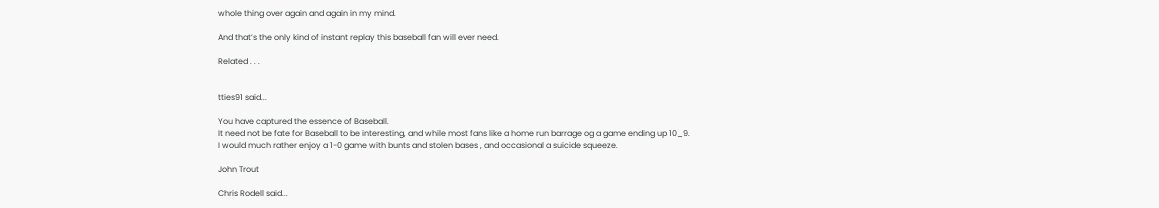whole thing over again and again in my mind.

And that’s the only kind of instant replay this baseball fan will ever need.

Related . . .


tties91 said...

You have captured the essence of Baseball.
It need not be fate for Baseball to be interesting, and while most fans like a home run barrage og a game ending up 10_9.
I would much rather enjoy a 1-0 game with bunts and stolen bases , and occasional a suicide squeeze.

John Trout

Chris Rodell said...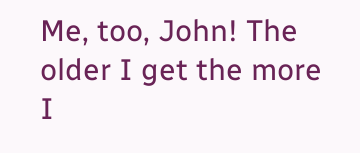Me, too, John! The older I get the more I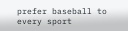prefer baseball to every sport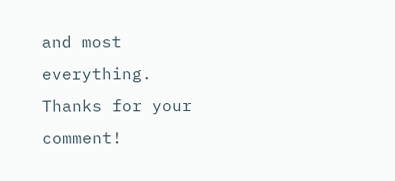and most everything. Thanks for your comment!